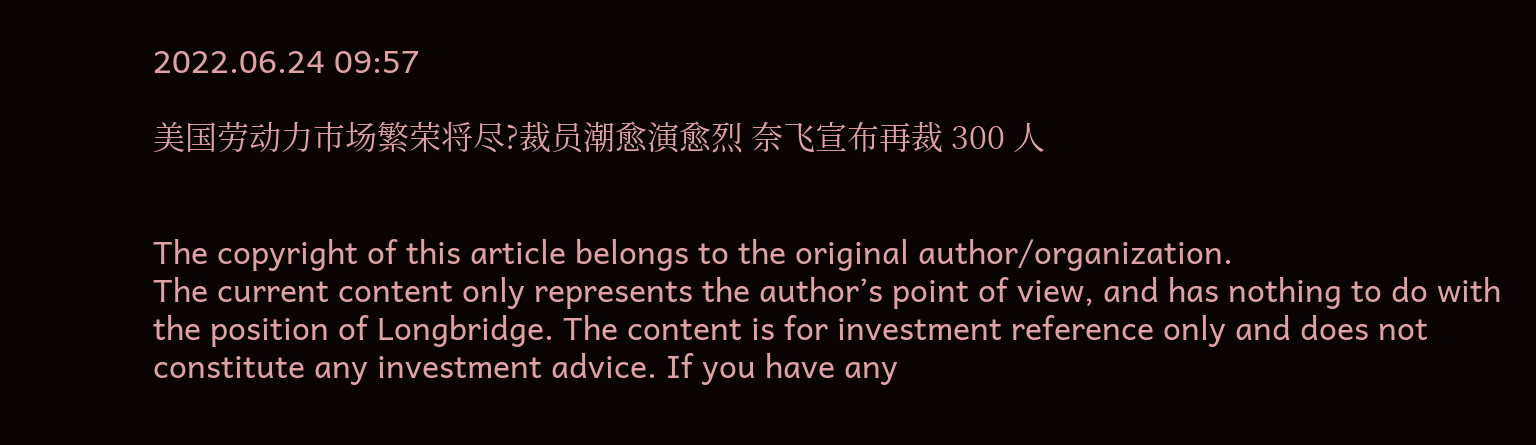2022.06.24 09:57

美国劳动力市场繁荣将尽?裁员潮愈演愈烈 奈飞宣布再裁 300 人


The copyright of this article belongs to the original author/organization.
The current content only represents the author’s point of view, and has nothing to do with the position of Longbridge. The content is for investment reference only and does not constitute any investment advice. If you have any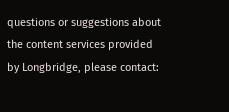questions or suggestions about the content services provided by Longbridge, please contact: